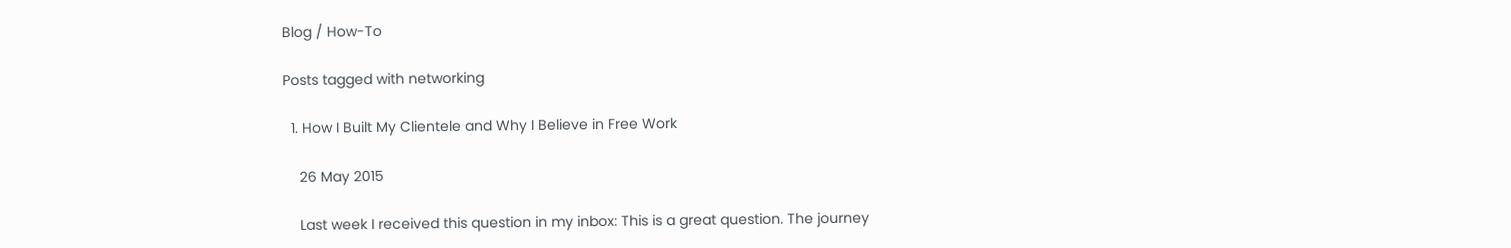Blog / How-To

Posts tagged with networking

  1. How I Built My Clientele and Why I Believe in Free Work

    26 May 2015

    Last week I received this question in my inbox: This is a great question. The journey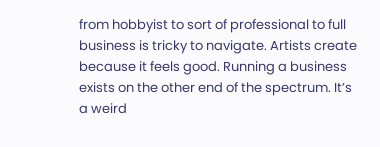from hobbyist to sort of professional to full business is tricky to navigate. Artists create because it feels good. Running a business exists on the other end of the spectrum. It’s a weird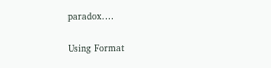paradox.…

Using Format